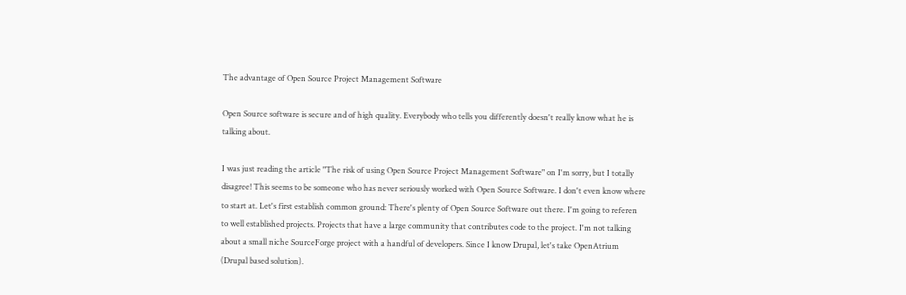The advantage of Open Source Project Management Software

Open Source software is secure and of high quality. Everybody who tells you differently doesn't really know what he is talking about.

I was just reading the article "The risk of using Open Source Project Management Software" on I'm sorry, but I totally disagree! This seems to be someone who has never seriously worked with Open Source Software. I don't even know where to start at. Let's first establish common ground: There's plenty of Open Source Software out there. I'm going to referen to well established projects. Projects that have a large community that contributes code to the project. I'm not talking about a small niche SourceForge project with a handful of developers. Since I know Drupal, let's take OpenAtrium (Drupal based solution).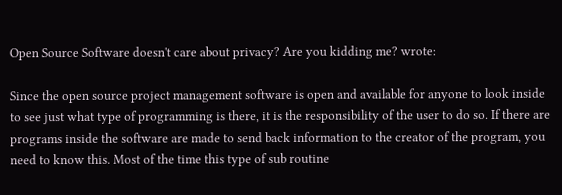Open Source Software doesn't care about privacy? Are you kidding me? wrote:

Since the open source project management software is open and available for anyone to look inside to see just what type of programming is there, it is the responsibility of the user to do so. If there are programs inside the software are made to send back information to the creator of the program, you need to know this. Most of the time this type of sub routine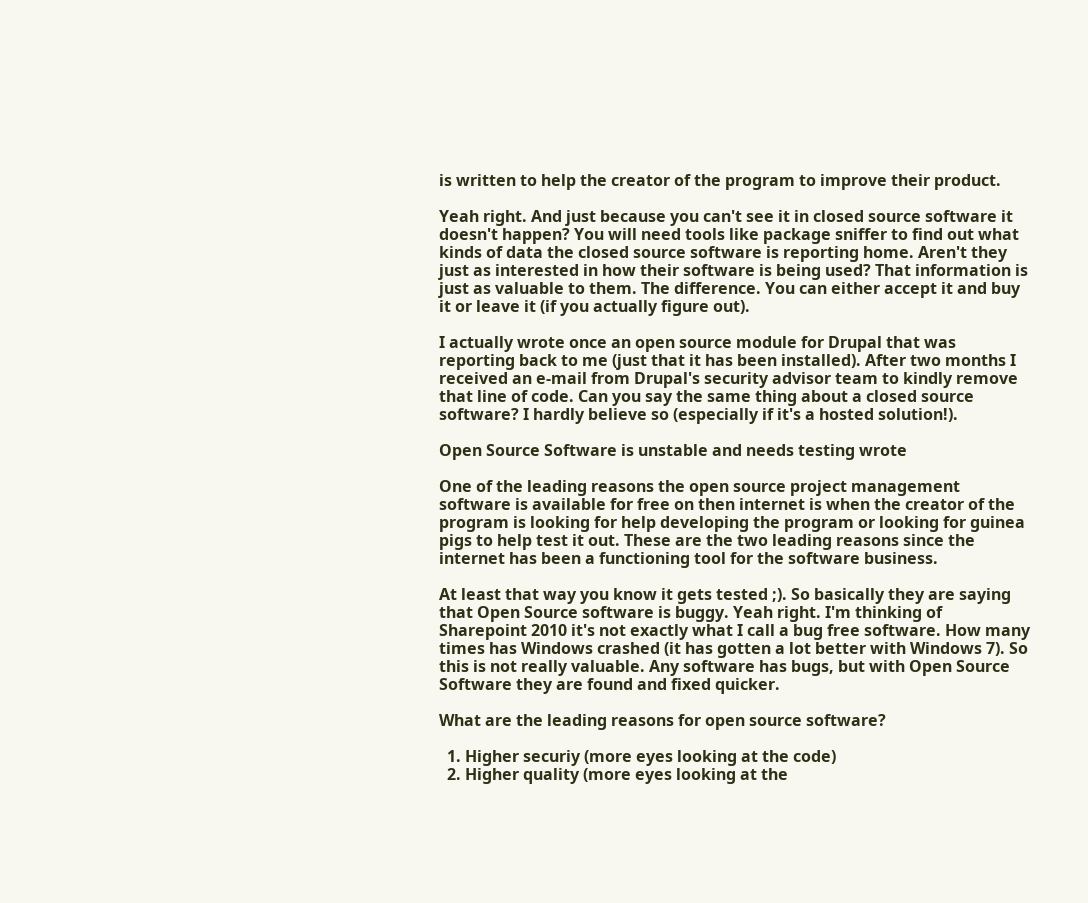is written to help the creator of the program to improve their product.

Yeah right. And just because you can't see it in closed source software it doesn't happen? You will need tools like package sniffer to find out what kinds of data the closed source software is reporting home. Aren't they just as interested in how their software is being used? That information is just as valuable to them. The difference. You can either accept it and buy it or leave it (if you actually figure out).

I actually wrote once an open source module for Drupal that was reporting back to me (just that it has been installed). After two months I received an e-mail from Drupal's security advisor team to kindly remove that line of code. Can you say the same thing about a closed source software? I hardly believe so (especially if it's a hosted solution!).

Open Source Software is unstable and needs testing wrote

One of the leading reasons the open source project management software is available for free on then internet is when the creator of the program is looking for help developing the program or looking for guinea pigs to help test it out. These are the two leading reasons since the internet has been a functioning tool for the software business.

At least that way you know it gets tested ;). So basically they are saying that Open Source software is buggy. Yeah right. I'm thinking of Sharepoint 2010 it's not exactly what I call a bug free software. How many times has Windows crashed (it has gotten a lot better with Windows 7). So this is not really valuable. Any software has bugs, but with Open Source Software they are found and fixed quicker.

What are the leading reasons for open source software?

  1. Higher securiy (more eyes looking at the code)
  2. Higher quality (more eyes looking at the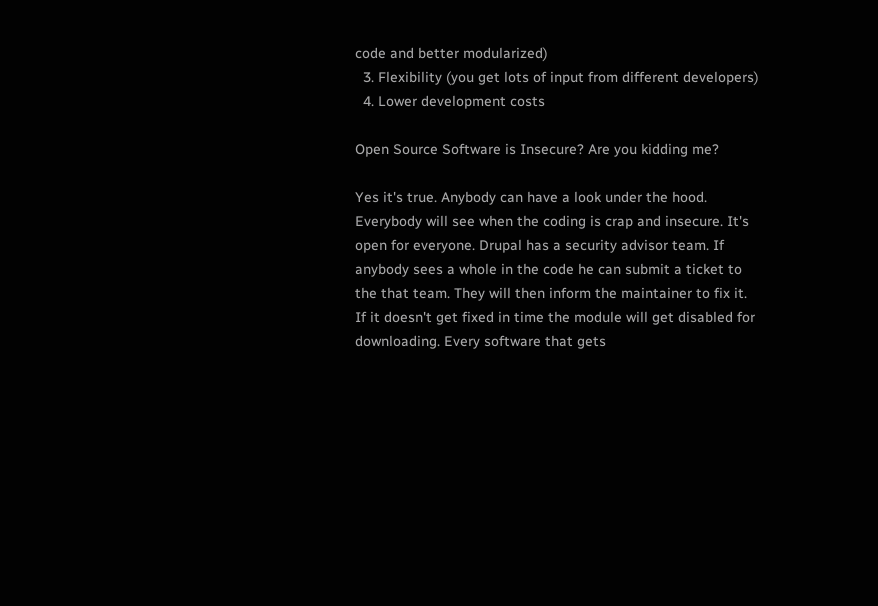code and better modularized)
  3. Flexibility (you get lots of input from different developers)
  4. Lower development costs

Open Source Software is Insecure? Are you kidding me?

Yes it's true. Anybody can have a look under the hood. Everybody will see when the coding is crap and insecure. It's open for everyone. Drupal has a security advisor team. If anybody sees a whole in the code he can submit a ticket to the that team. They will then inform the maintainer to fix it. If it doesn't get fixed in time the module will get disabled for downloading. Every software that gets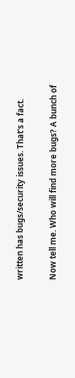written has bugs/security issues. That's a fact.

Now tell me. Who will find more bugs? A bunch of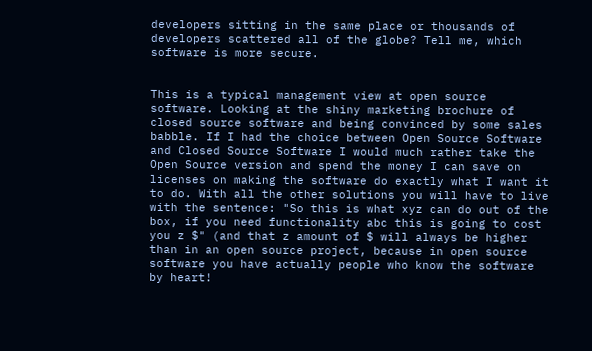developers sitting in the same place or thousands of developers scattered all of the globe? Tell me, which software is more secure.


This is a typical management view at open source software. Looking at the shiny marketing brochure of closed source software and being convinced by some sales babble. If I had the choice between Open Source Software and Closed Source Software I would much rather take the Open Source version and spend the money I can save on licenses on making the software do exactly what I want it to do. With all the other solutions you will have to live with the sentence: "So this is what xyz can do out of the box, if you need functionality abc this is going to cost you z $" (and that z amount of $ will always be higher than in an open source project, because in open source software you have actually people who know the software by heart!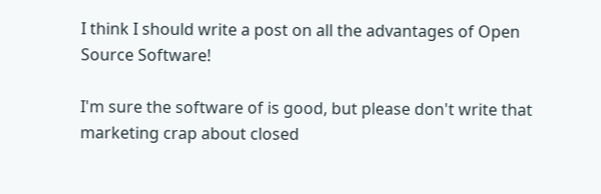I think I should write a post on all the advantages of Open Source Software!

I'm sure the software of is good, but please don't write that marketing crap about closed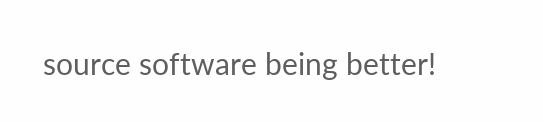source software being better!